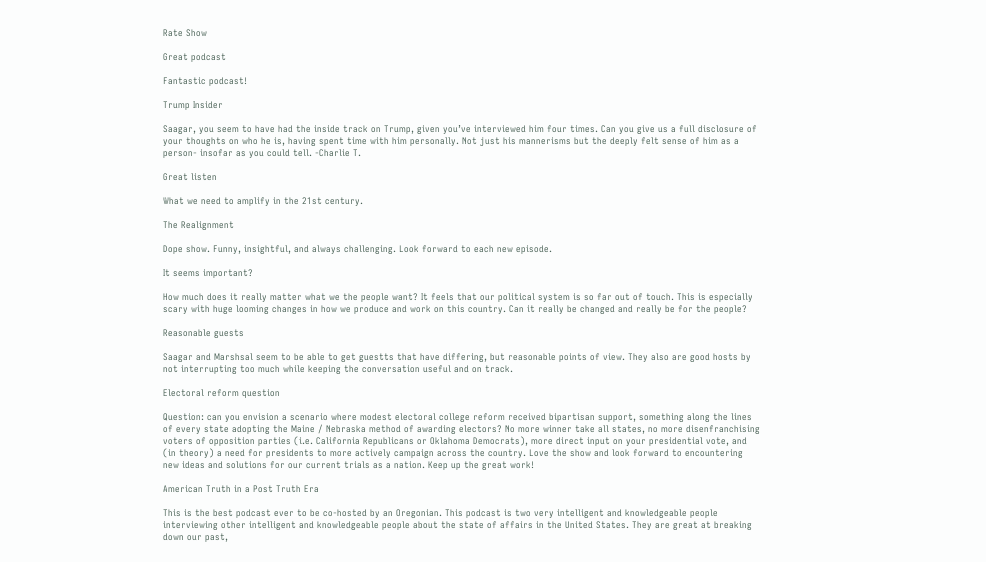Rate Show

Great podcast

Fantastic podcast!

Trump Insider

Saagar, you seem to have had the inside track on Trump, given you’ve interviewed him four times. Can you give us a full disclosure of your thoughts on who he is, having spent time with him personally. Not just his mannerisms but the deeply felt sense of him as a person- insofar as you could tell. -Charlie T.

Great listen

What we need to amplify in the 21st century.

The Realignment

Dope show. Funny, insightful, and always challenging. Look forward to each new episode.

It seems important?

How much does it really matter what we the people want? It feels that our political system is so far out of touch. This is especially scary with huge looming changes in how we produce and work on this country. Can it really be changed and really be for the people?

Reasonable guests

Saagar and Marshsal seem to be able to get guestts that have differing, but reasonable points of view. They also are good hosts by not interrupting too much while keeping the conversation useful and on track.

Electoral reform question

Question: can you envision a scenario where modest electoral college reform received bipartisan support, something along the lines of every state adopting the Maine / Nebraska method of awarding electors? No more winner take all states, no more disenfranchising voters of opposition parties (i.e. California Republicans or Oklahoma Democrats), more direct input on your presidential vote, and (in theory) a need for presidents to more actively campaign across the country. Love the show and look forward to encountering new ideas and solutions for our current trials as a nation. Keep up the great work!

American Truth in a Post Truth Era

This is the best podcast ever to be co-hosted by an Oregonian. This podcast is two very intelligent and knowledgeable people interviewing other intelligent and knowledgeable people about the state of affairs in the United States. They are great at breaking down our past,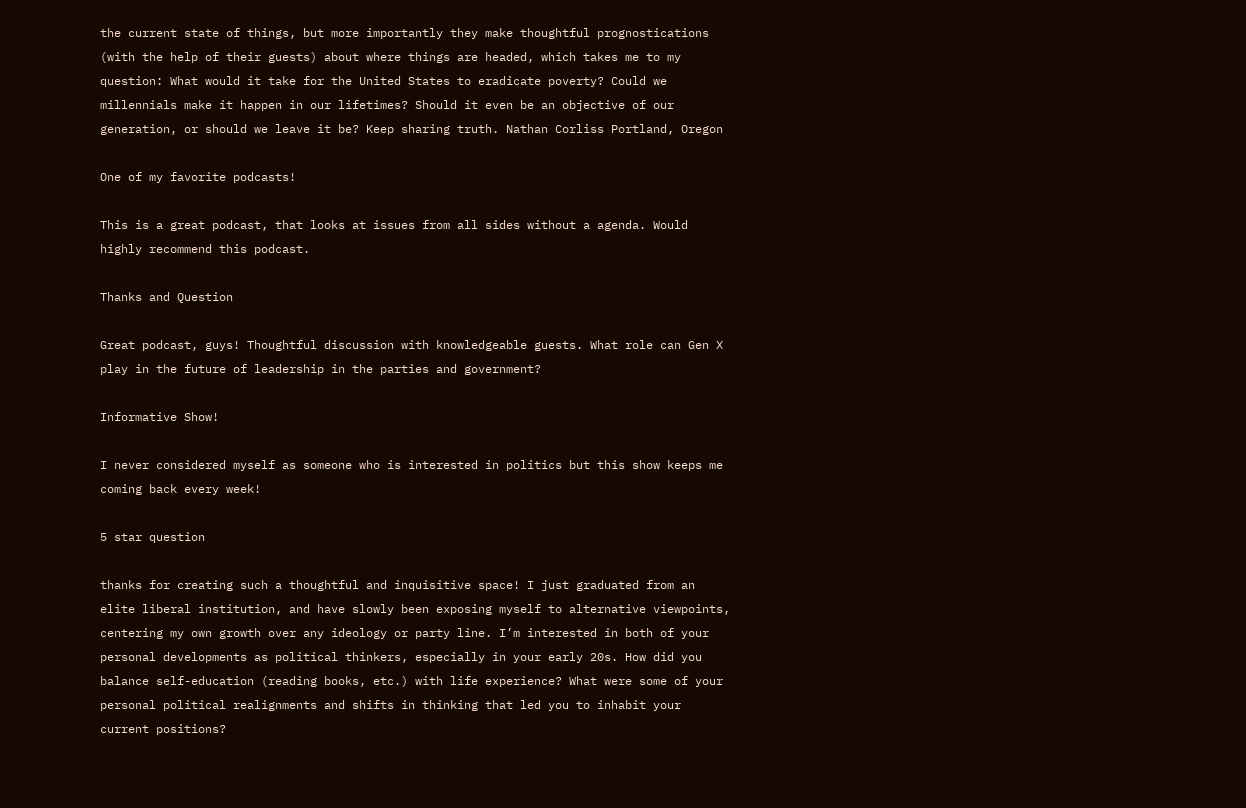the current state of things, but more importantly they make thoughtful prognostications (with the help of their guests) about where things are headed, which takes me to my question: What would it take for the United States to eradicate poverty? Could we millennials make it happen in our lifetimes? Should it even be an objective of our generation, or should we leave it be? Keep sharing truth. Nathan Corliss Portland, Oregon

One of my favorite podcasts!

This is a great podcast, that looks at issues from all sides without a agenda. Would highly recommend this podcast.

Thanks and Question

Great podcast, guys! Thoughtful discussion with knowledgeable guests. What role can Gen X play in the future of leadership in the parties and government?

Informative Show!

I never considered myself as someone who is interested in politics but this show keeps me coming back every week!

5 star question

thanks for creating such a thoughtful and inquisitive space! I just graduated from an elite liberal institution, and have slowly been exposing myself to alternative viewpoints, centering my own growth over any ideology or party line. I’m interested in both of your personal developments as political thinkers, especially in your early 20s. How did you balance self-education (reading books, etc.) with life experience? What were some of your personal political realignments and shifts in thinking that led you to inhabit your current positions?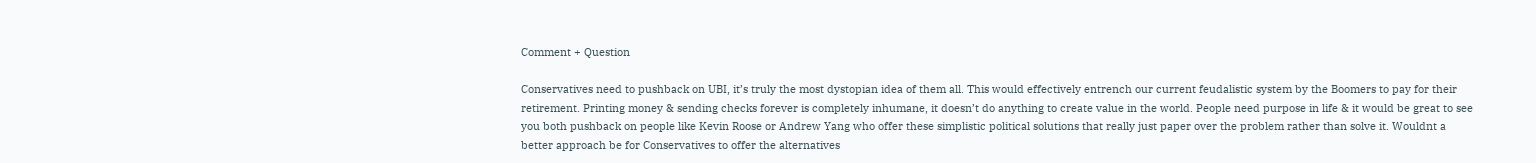Comment + Question

Conservatives need to pushback on UBI, it’s truly the most dystopian idea of them all. This would effectively entrench our current feudalistic system by the Boomers to pay for their retirement. Printing money & sending checks forever is completely inhumane, it doesn’t do anything to create value in the world. People need purpose in life & it would be great to see you both pushback on people like Kevin Roose or Andrew Yang who offer these simplistic political solutions that really just paper over the problem rather than solve it. Wouldnt a better approach be for Conservatives to offer the alternatives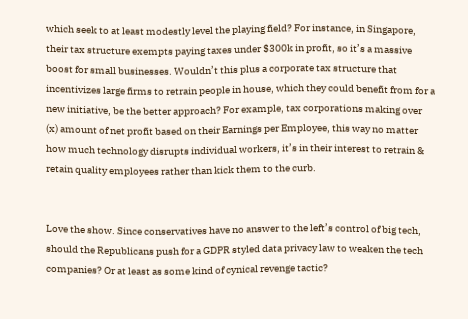which seek to at least modestly level the playing field? For instance, in Singapore, their tax structure exempts paying taxes under $300k in profit, so it’s a massive boost for small businesses. Wouldn’t this plus a corporate tax structure that incentivizes large firms to retrain people in house, which they could benefit from for a new initiative, be the better approach? For example, tax corporations making over (x) amount of net profit based on their Earnings per Employee, this way no matter how much technology disrupts individual workers, it’s in their interest to retrain & retain quality employees rather than kick them to the curb.


Love the show. Since conservatives have no answer to the left’s control of big tech, should the Republicans push for a GDPR styled data privacy law to weaken the tech companies? Or at least as some kind of cynical revenge tactic?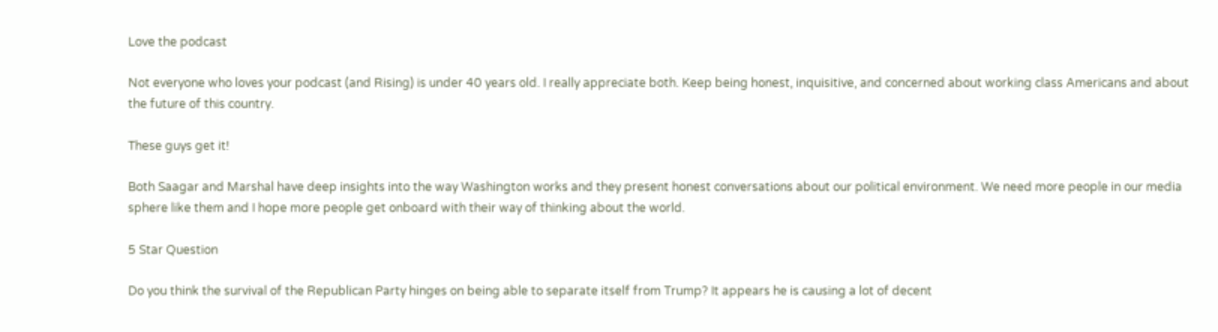Love the podcast

Not everyone who loves your podcast (and Rising) is under 40 years old. I really appreciate both. Keep being honest, inquisitive, and concerned about working class Americans and about the future of this country.

These guys get it!

Both Saagar and Marshal have deep insights into the way Washington works and they present honest conversations about our political environment. We need more people in our media sphere like them and I hope more people get onboard with their way of thinking about the world.

5 Star Question

Do you think the survival of the Republican Party hinges on being able to separate itself from Trump? It appears he is causing a lot of decent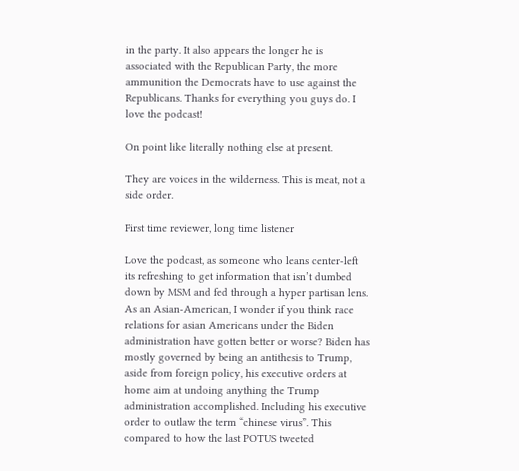in the party. It also appears the longer he is associated with the Republican Party, the more ammunition the Democrats have to use against the Republicans. Thanks for everything you guys do. I love the podcast!

On point like literally nothing else at present.

They are voices in the wilderness. This is meat, not a side order.

First time reviewer, long time listener

Love the podcast, as someone who leans center-left its refreshing to get information that isn’t dumbed down by MSM and fed through a hyper partisan lens. As an Asian-American, I wonder if you think race relations for asian Americans under the Biden administration have gotten better or worse? Biden has mostly governed by being an antithesis to Trump, aside from foreign policy, his executive orders at home aim at undoing anything the Trump administration accomplished. Including his executive order to outlaw the term “chinese virus”. This compared to how the last POTUS tweeted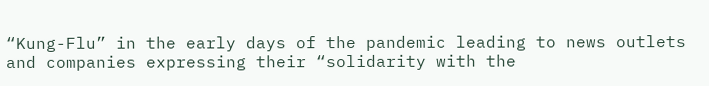“Kung-Flu” in the early days of the pandemic leading to news outlets and companies expressing their “solidarity with the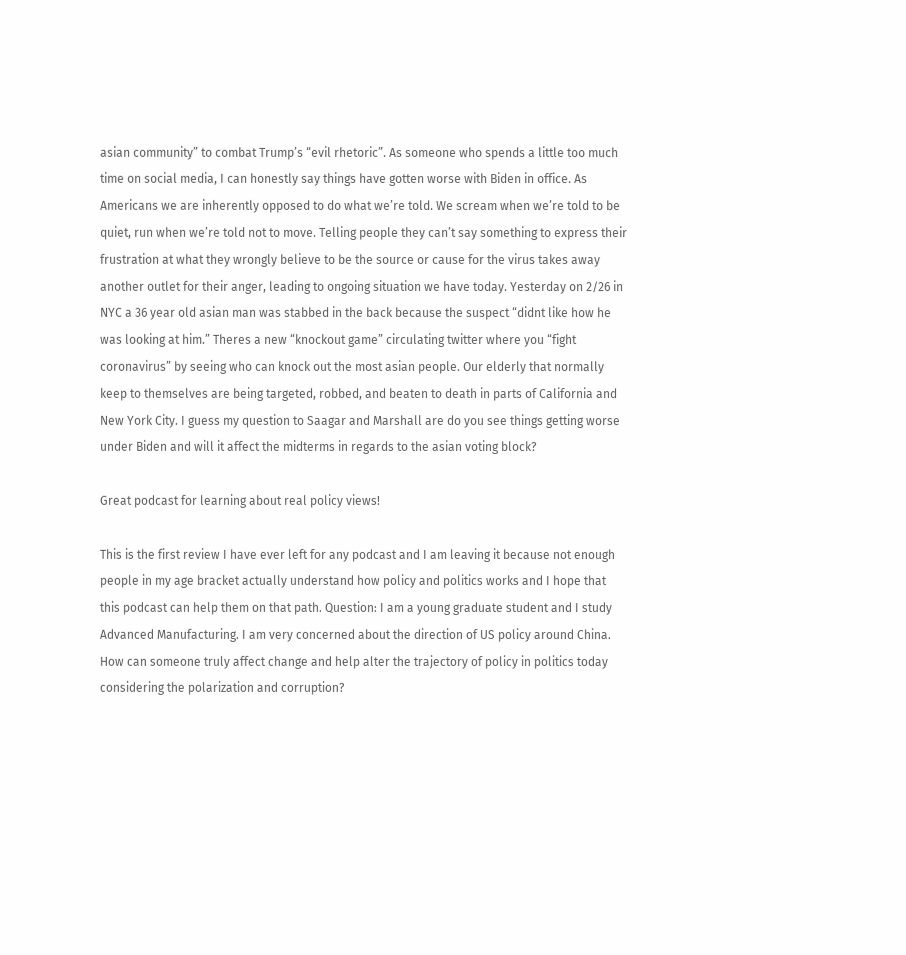asian community” to combat Trump’s “evil rhetoric”. As someone who spends a little too much time on social media, I can honestly say things have gotten worse with Biden in office. As Americans we are inherently opposed to do what we’re told. We scream when we’re told to be quiet, run when we’re told not to move. Telling people they can’t say something to express their frustration at what they wrongly believe to be the source or cause for the virus takes away another outlet for their anger, leading to ongoing situation we have today. Yesterday on 2/26 in NYC a 36 year old asian man was stabbed in the back because the suspect “didnt like how he was looking at him.” Theres a new “knockout game” circulating twitter where you “fight coronavirus” by seeing who can knock out the most asian people. Our elderly that normally keep to themselves are being targeted, robbed, and beaten to death in parts of California and New York City. I guess my question to Saagar and Marshall are do you see things getting worse under Biden and will it affect the midterms in regards to the asian voting block?

Great podcast for learning about real policy views!

This is the first review I have ever left for any podcast and I am leaving it because not enough people in my age bracket actually understand how policy and politics works and I hope that this podcast can help them on that path. Question: I am a young graduate student and I study Advanced Manufacturing. I am very concerned about the direction of US policy around China. How can someone truly affect change and help alter the trajectory of policy in politics today considering the polarization and corruption?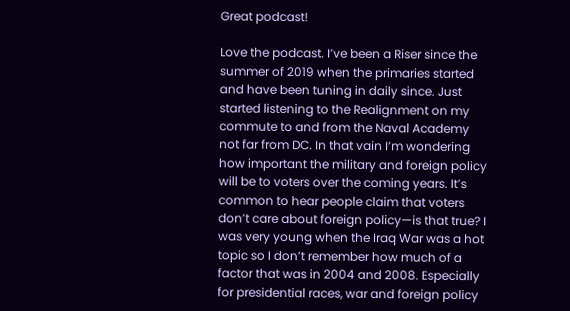Great podcast!

Love the podcast. I’ve been a Riser since the summer of 2019 when the primaries started and have been tuning in daily since. Just started listening to the Realignment on my commute to and from the Naval Academy not far from DC. In that vain I’m wondering how important the military and foreign policy will be to voters over the coming years. It’s common to hear people claim that voters don’t care about foreign policy—is that true? I was very young when the Iraq War was a hot topic so I don’t remember how much of a factor that was in 2004 and 2008. Especially for presidential races, war and foreign policy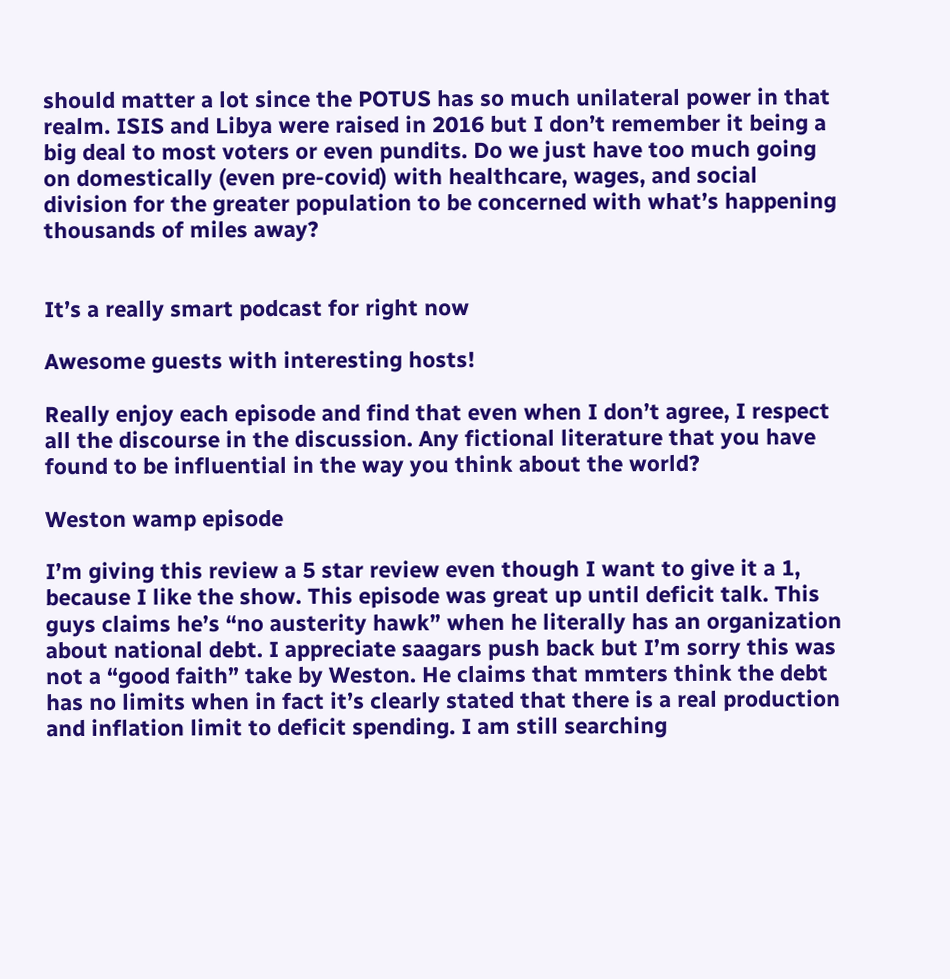should matter a lot since the POTUS has so much unilateral power in that realm. ISIS and Libya were raised in 2016 but I don’t remember it being a big deal to most voters or even pundits. Do we just have too much going on domestically (even pre-covid) with healthcare, wages, and social division for the greater population to be concerned with what’s happening thousands of miles away?


It’s a really smart podcast for right now

Awesome guests with interesting hosts!

Really enjoy each episode and find that even when I don’t agree, I respect all the discourse in the discussion. Any fictional literature that you have found to be influential in the way you think about the world?

Weston wamp episode

I’m giving this review a 5 star review even though I want to give it a 1, because I like the show. This episode was great up until deficit talk. This guys claims he’s “no austerity hawk” when he literally has an organization about national debt. I appreciate saagars push back but I’m sorry this was not a “good faith” take by Weston. He claims that mmters think the debt has no limits when in fact it’s clearly stated that there is a real production and inflation limit to deficit spending. I am still searching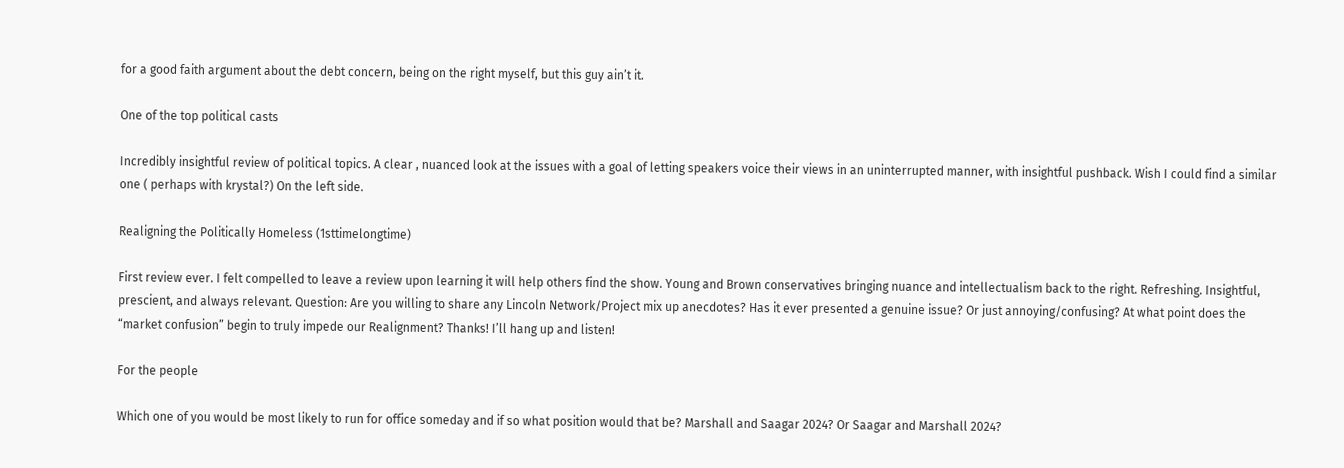for a good faith argument about the debt concern, being on the right myself, but this guy ain’t it.

One of the top political casts

Incredibly insightful review of political topics. A clear , nuanced look at the issues with a goal of letting speakers voice their views in an uninterrupted manner, with insightful pushback. Wish I could find a similar one ( perhaps with krystal?) On the left side.

Realigning the Politically Homeless (1sttimelongtime)

First review ever. I felt compelled to leave a review upon learning it will help others find the show. Young and Brown conservatives bringing nuance and intellectualism back to the right. Refreshing. Insightful, prescient, and always relevant. Question: Are you willing to share any Lincoln Network/Project mix up anecdotes? Has it ever presented a genuine issue? Or just annoying/confusing? At what point does the “market confusion” begin to truly impede our Realignment? Thanks! I’ll hang up and listen!

For the people

Which one of you would be most likely to run for office someday and if so what position would that be? Marshall and Saagar 2024? Or Saagar and Marshall 2024?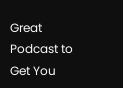Great Podcast to Get You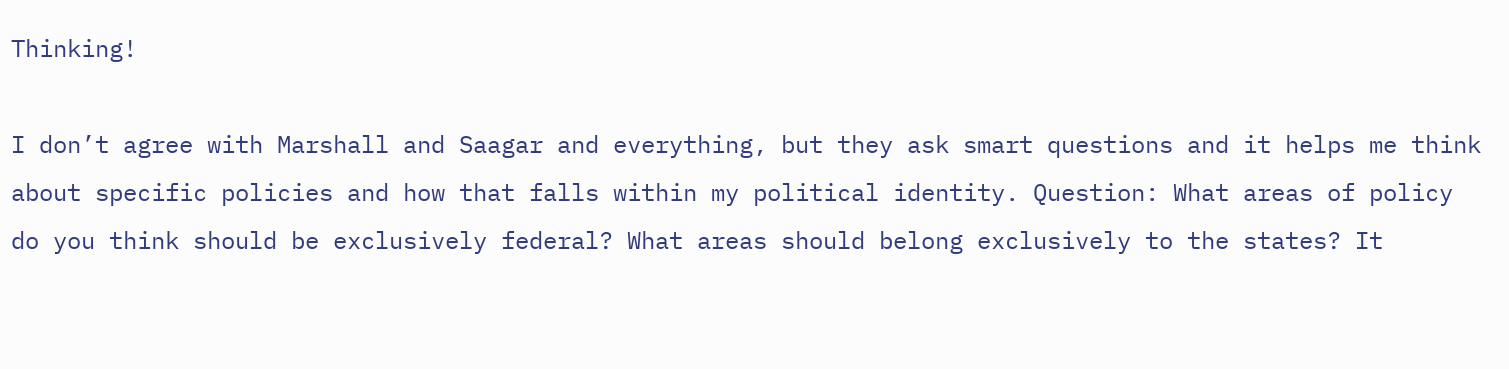Thinking!

I don’t agree with Marshall and Saagar and everything, but they ask smart questions and it helps me think about specific policies and how that falls within my political identity. Question: What areas of policy do you think should be exclusively federal? What areas should belong exclusively to the states? It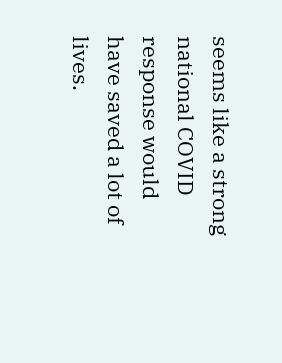seems like a strong national COVID response would have saved a lot of lives.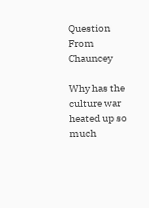Question From Chauncey

Why has the culture war heated up so much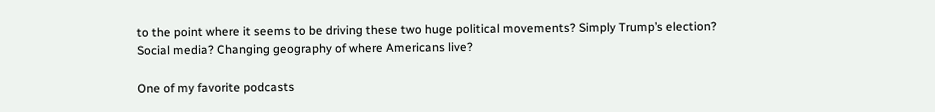to the point where it seems to be driving these two huge political movements? Simply Trump’s election? Social media? Changing geography of where Americans live?

One of my favorite podcasts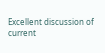Excellent discussion of current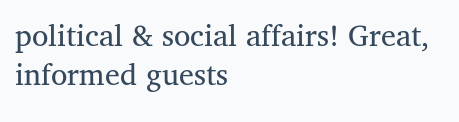political & social affairs! Great, informed guests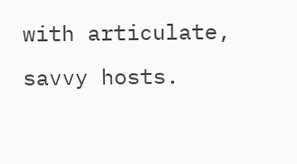with articulate, savvy hosts.